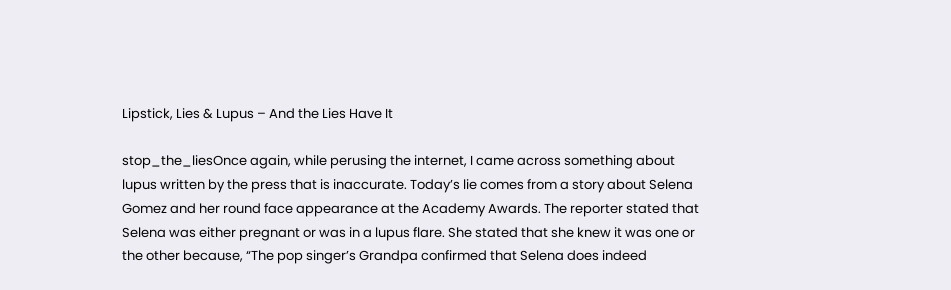Lipstick, Lies & Lupus – And the Lies Have It

stop_the_liesOnce again, while perusing the internet, I came across something about lupus written by the press that is inaccurate. Today’s lie comes from a story about Selena Gomez and her round face appearance at the Academy Awards. The reporter stated that Selena was either pregnant or was in a lupus flare. She stated that she knew it was one or the other because, “The pop singer’s Grandpa confirmed that Selena does indeed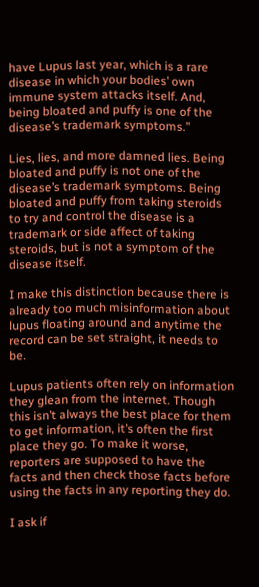have Lupus last year, which is a rare disease in which your bodies’ own immune system attacks itself. And, being bloated and puffy is one of the disease’s trademark symptoms.”

Lies, lies, and more damned lies. Being bloated and puffy is not one of the disease’s trademark symptoms. Being bloated and puffy from taking steroids to try and control the disease is a trademark or side affect of taking steroids, but is not a symptom of the disease itself.

I make this distinction because there is already too much misinformation about lupus floating around and anytime the record can be set straight, it needs to be.

Lupus patients often rely on information they glean from the internet. Though this isn’t always the best place for them to get information, it’s often the first place they go. To make it worse, reporters are supposed to have the facts and then check those facts before using the facts in any reporting they do.

I ask if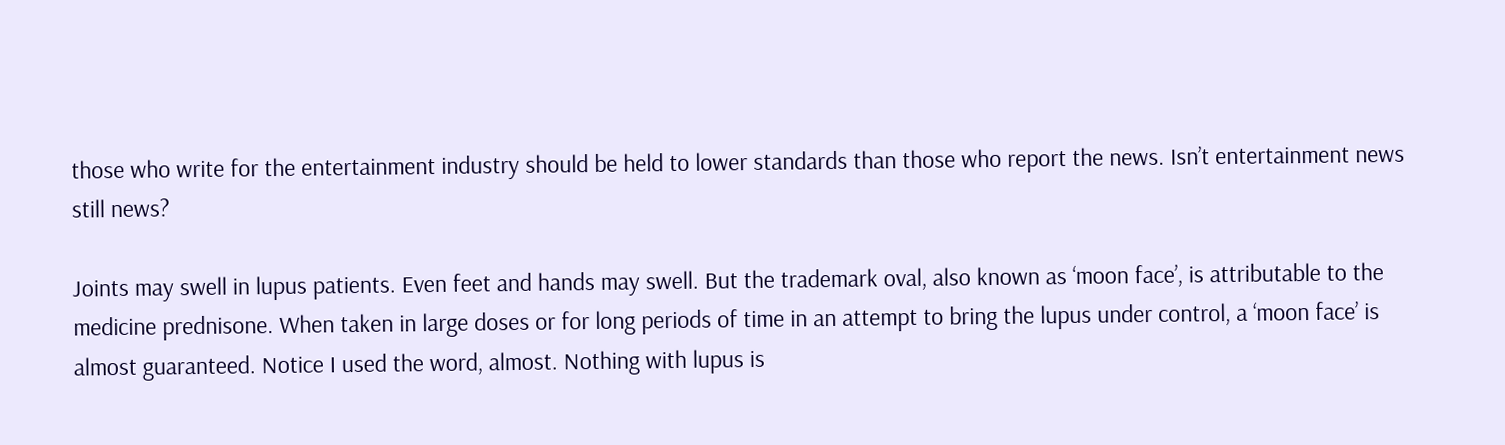those who write for the entertainment industry should be held to lower standards than those who report the news. Isn’t entertainment news still news?

Joints may swell in lupus patients. Even feet and hands may swell. But the trademark oval, also known as ‘moon face’, is attributable to the medicine prednisone. When taken in large doses or for long periods of time in an attempt to bring the lupus under control, a ‘moon face’ is almost guaranteed. Notice I used the word, almost. Nothing with lupus is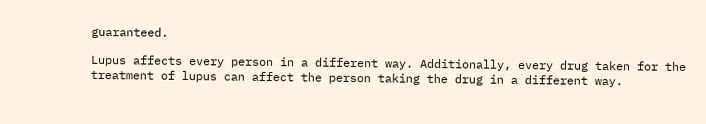guaranteed.

Lupus affects every person in a different way. Additionally, every drug taken for the treatment of lupus can affect the person taking the drug in a different way.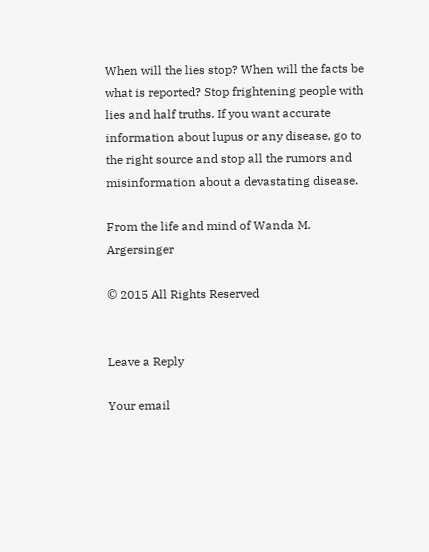When will the lies stop? When will the facts be what is reported? Stop frightening people with lies and half truths. If you want accurate information about lupus or any disease, go to the right source and stop all the rumors and misinformation about a devastating disease.

From the life and mind of Wanda M. Argersinger

© 2015 All Rights Reserved


Leave a Reply

Your email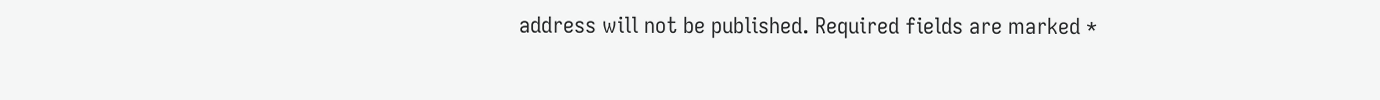address will not be published. Required fields are marked *